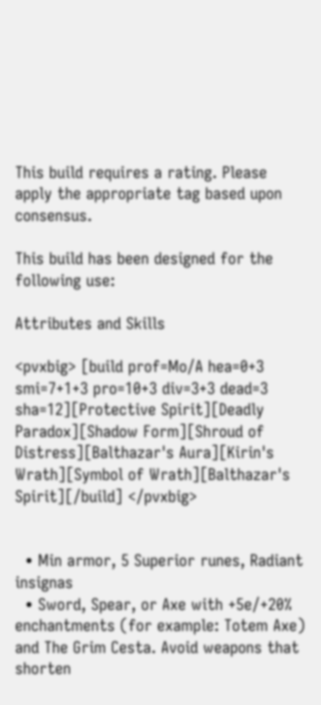This build requires a rating. Please apply the appropriate tag based upon consensus.

This build has been designed for the following use:

Attributes and Skills

<pvxbig> [build prof=Mo/A hea=0+3 smi=7+1+3 pro=10+3 div=3+3 dead=3 sha=12][Protective Spirit][Deadly Paradox][Shadow Form][Shroud of Distress][Balthazar's Aura][Kirin's Wrath][Symbol of Wrath][Balthazar's Spirit][/build] </pvxbig>


  • Min armor, 5 Superior runes, Radiant insignas
  • Sword, Spear, or Axe with +5e/+20% enchantments (for example: Totem Axe) and The Grim Cesta. Avoid weapons that shorten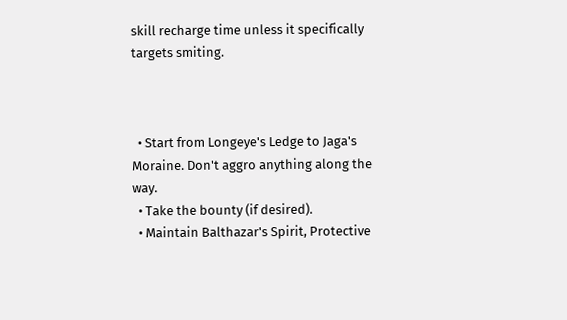skill recharge time unless it specifically targets smiting.



  • Start from Longeye's Ledge to Jaga's Moraine. Don't aggro anything along the way.
  • Take the bounty (if desired).
  • Maintain Balthazar's Spirit, Protective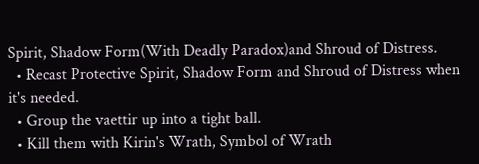Spirit, Shadow Form(With Deadly Paradox)and Shroud of Distress.
  • Recast Protective Spirit, Shadow Form and Shroud of Distress when it's needed.
  • Group the vaettir up into a tight ball.
  • Kill them with Kirin's Wrath, Symbol of Wrath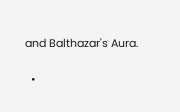and Balthazar's Aura.


  •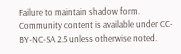Failure to maintain shadow form.
Community content is available under CC-BY-NC-SA 2.5 unless otherwise noted.